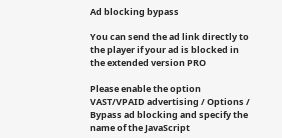Ad blocking bypass

You can send the ad link directly to the player if your ad is blocked in the extended version PRO

Please enable the option VAST/VPAID advertising / Options / Bypass ad blocking and specify the name of the JavaScript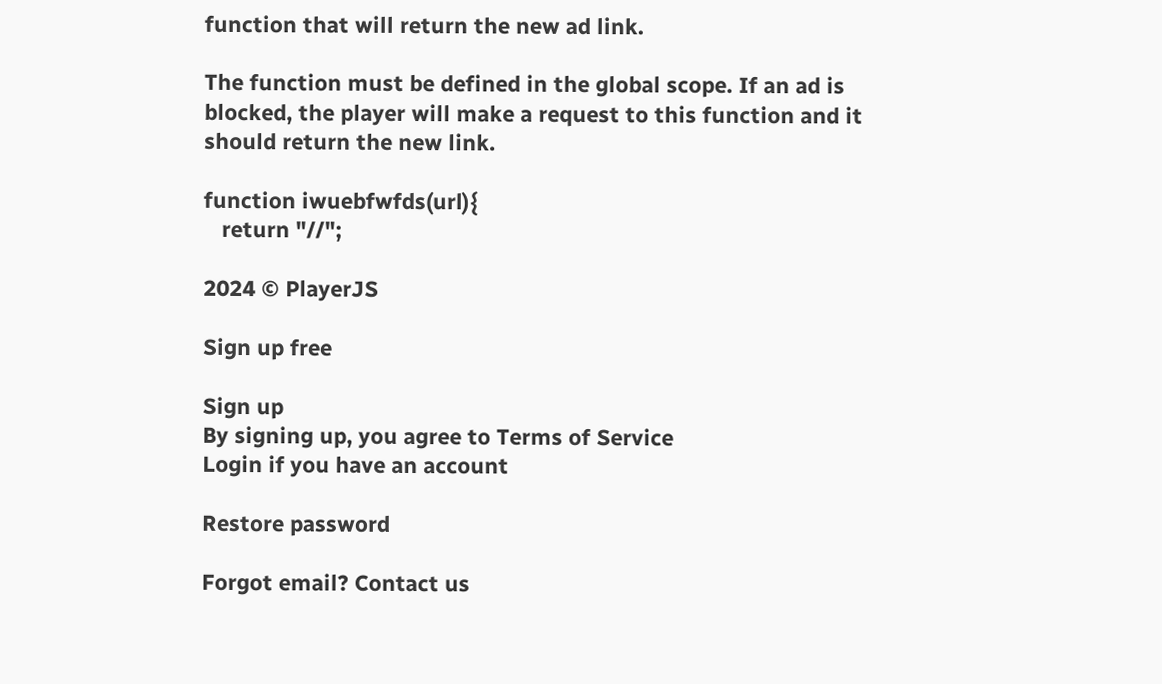function that will return the new ad link.

The function must be defined in the global scope. If an ad is blocked, the player will make a request to this function and it should return the new link.

function iwuebfwfds(url){
   return "//";

2024 © PlayerJS

Sign up free

Sign up
By signing up, you agree to Terms of Service
Login if you have an account

Restore password

Forgot email? Contact us